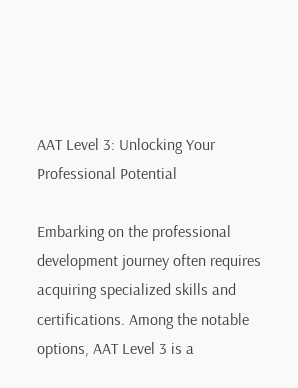AAT Level 3: Unlocking Your Professional Potential

Embarking on the professional development journey often requires acquiring specialized skills and certifications. Among the notable options, AAT Level 3 is a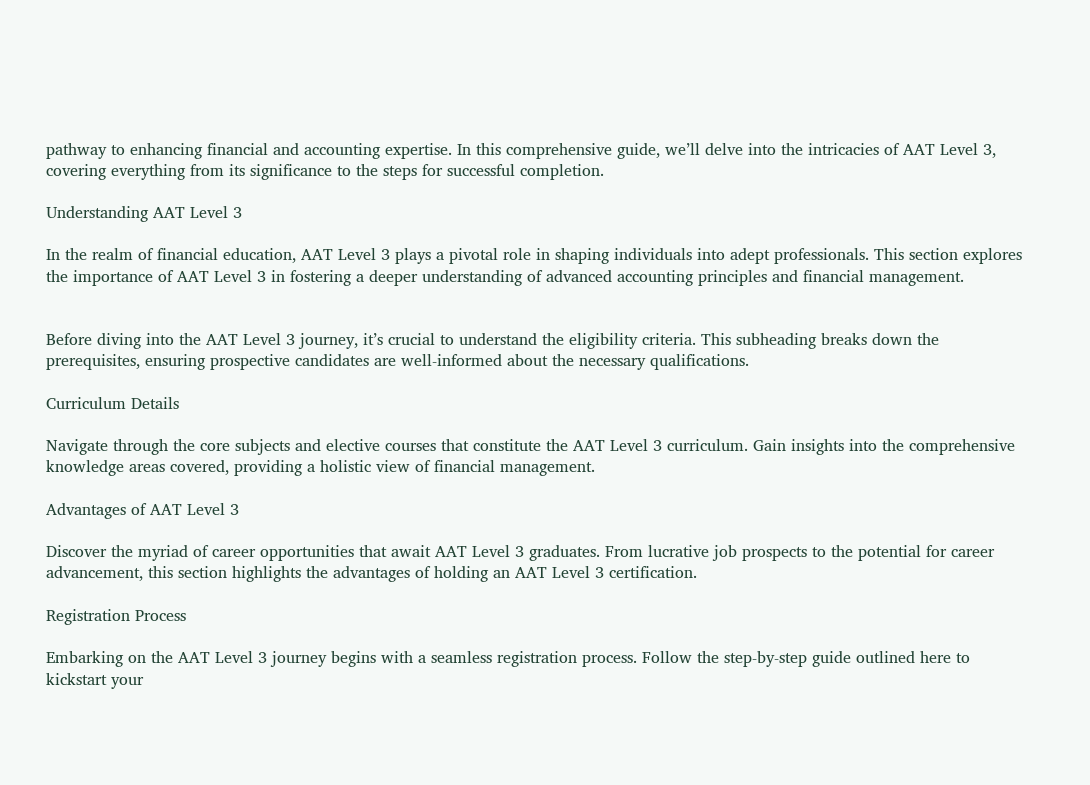pathway to enhancing financial and accounting expertise. In this comprehensive guide, we’ll delve into the intricacies of AAT Level 3, covering everything from its significance to the steps for successful completion.

Understanding AAT Level 3

In the realm of financial education, AAT Level 3 plays a pivotal role in shaping individuals into adept professionals. This section explores the importance of AAT Level 3 in fostering a deeper understanding of advanced accounting principles and financial management.


Before diving into the AAT Level 3 journey, it’s crucial to understand the eligibility criteria. This subheading breaks down the prerequisites, ensuring prospective candidates are well-informed about the necessary qualifications.

Curriculum Details

Navigate through the core subjects and elective courses that constitute the AAT Level 3 curriculum. Gain insights into the comprehensive knowledge areas covered, providing a holistic view of financial management.

Advantages of AAT Level 3

Discover the myriad of career opportunities that await AAT Level 3 graduates. From lucrative job prospects to the potential for career advancement, this section highlights the advantages of holding an AAT Level 3 certification.

Registration Process

Embarking on the AAT Level 3 journey begins with a seamless registration process. Follow the step-by-step guide outlined here to kickstart your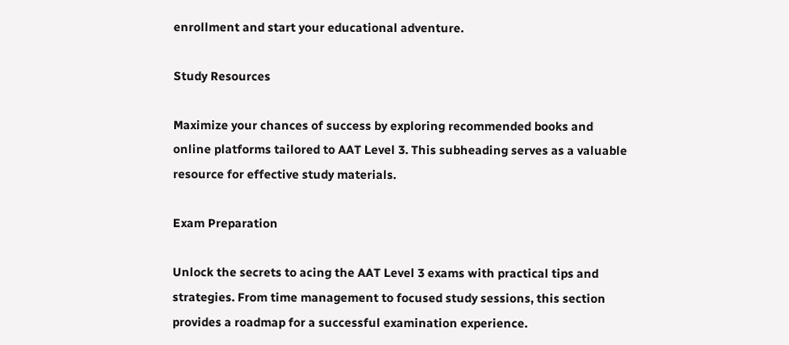enrollment and start your educational adventure.

Study Resources

Maximize your chances of success by exploring recommended books and online platforms tailored to AAT Level 3. This subheading serves as a valuable resource for effective study materials.

Exam Preparation

Unlock the secrets to acing the AAT Level 3 exams with practical tips and strategies. From time management to focused study sessions, this section provides a roadmap for a successful examination experience.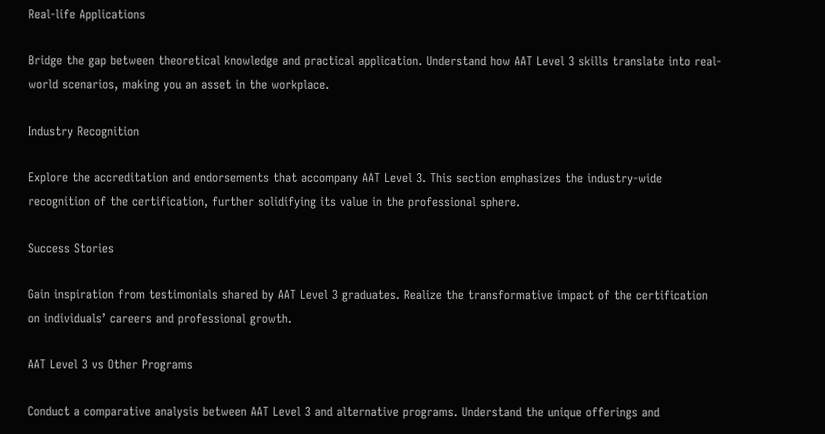Real-life Applications

Bridge the gap between theoretical knowledge and practical application. Understand how AAT Level 3 skills translate into real-world scenarios, making you an asset in the workplace.

Industry Recognition

Explore the accreditation and endorsements that accompany AAT Level 3. This section emphasizes the industry-wide recognition of the certification, further solidifying its value in the professional sphere.

Success Stories

Gain inspiration from testimonials shared by AAT Level 3 graduates. Realize the transformative impact of the certification on individuals’ careers and professional growth.

AAT Level 3 vs Other Programs

Conduct a comparative analysis between AAT Level 3 and alternative programs. Understand the unique offerings and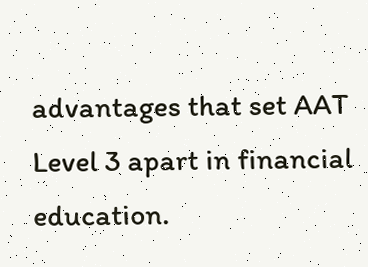advantages that set AAT Level 3 apart in financial education.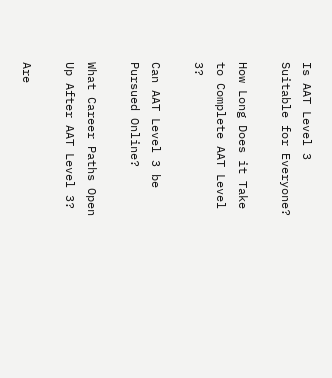Is AAT Level 3 Suitable for Everyone?

How Long Does it Take to Complete AAT Level 3?

Can AAT Level 3 be Pursued Online?

What Career Paths Open Up After AAT Level 3?

Are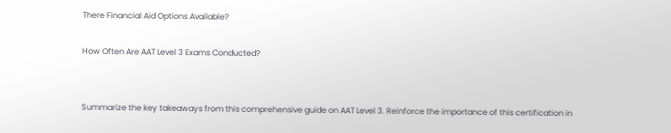There Financial Aid Options Available?

How Often Are AAT Level 3 Exams Conducted?


Summarize the key takeaways from this comprehensive guide on AAT Level 3. Reinforce the importance of this certification in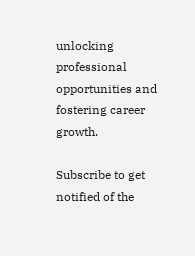unlocking professional opportunities and fostering career growth.

Subscribe to get notified of the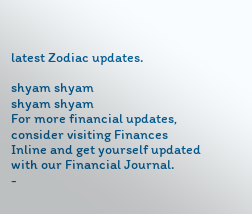latest Zodiac updates.

shyam shyam
shyam shyam
For more financial updates, consider visiting Finances Inline and get yourself updated with our Financial Journal.
-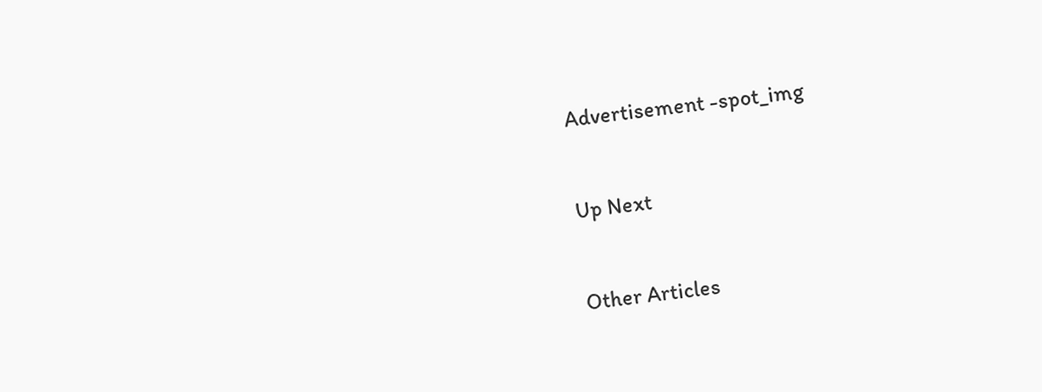Advertisement -spot_img


Up Next


Other Articles